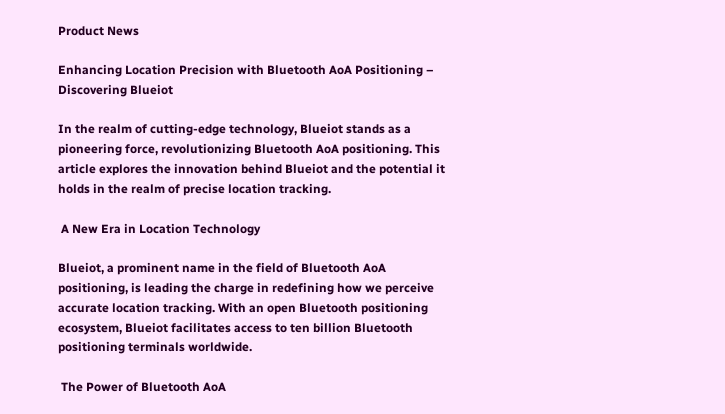Product News

Enhancing Location Precision with Bluetooth AoA Positioning – Discovering Blueiot

In the realm of cutting-edge technology, Blueiot stands as a pioneering force, revolutionizing Bluetooth AoA positioning. This article explores the innovation behind Blueiot and the potential it holds in the realm of precise location tracking.

 A New Era in Location Technology

Blueiot, a prominent name in the field of Bluetooth AoA positioning, is leading the charge in redefining how we perceive accurate location tracking. With an open Bluetooth positioning ecosystem, Blueiot facilitates access to ten billion Bluetooth positioning terminals worldwide.

 The Power of Bluetooth AoA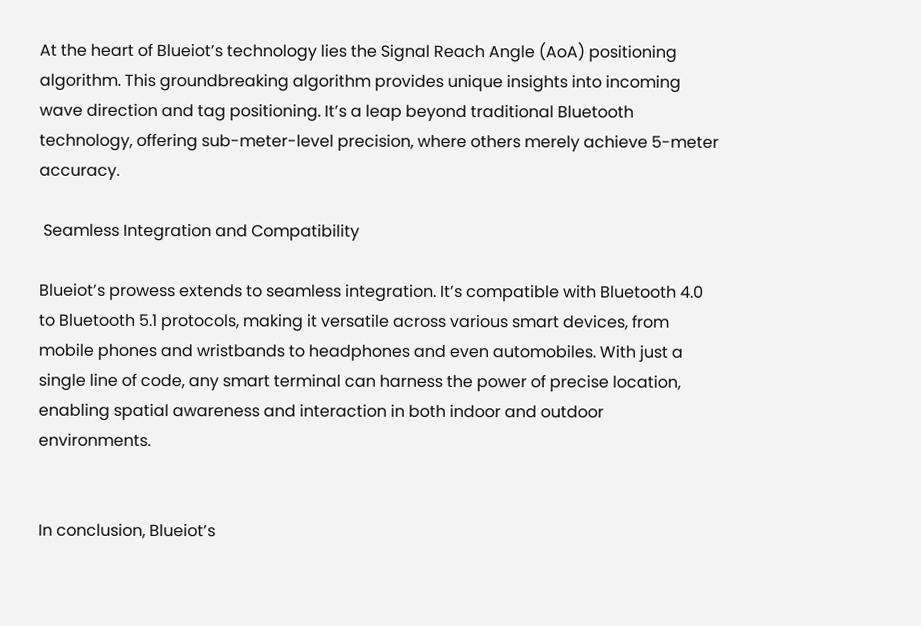At the heart of Blueiot’s technology lies the Signal Reach Angle (AoA) positioning algorithm. This groundbreaking algorithm provides unique insights into incoming wave direction and tag positioning. It’s a leap beyond traditional Bluetooth technology, offering sub-meter-level precision, where others merely achieve 5-meter accuracy.

 Seamless Integration and Compatibility

Blueiot’s prowess extends to seamless integration. It’s compatible with Bluetooth 4.0 to Bluetooth 5.1 protocols, making it versatile across various smart devices, from mobile phones and wristbands to headphones and even automobiles. With just a single line of code, any smart terminal can harness the power of precise location, enabling spatial awareness and interaction in both indoor and outdoor environments.


In conclusion, Blueiot’s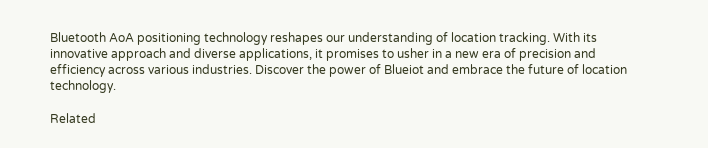Bluetooth AoA positioning technology reshapes our understanding of location tracking. With its innovative approach and diverse applications, it promises to usher in a new era of precision and efficiency across various industries. Discover the power of Blueiot and embrace the future of location technology.

Related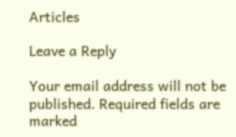Articles

Leave a Reply

Your email address will not be published. Required fields are marked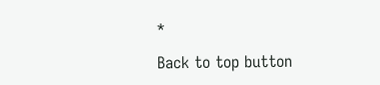*

Back to top button